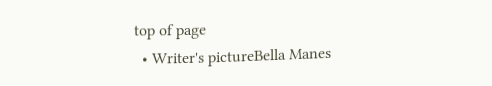top of page
  • Writer's pictureBella Manes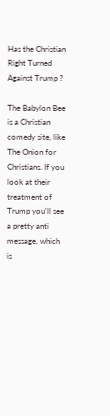Has the Christian Right Turned Against Trump ?

The Babylon Bee is a Christian comedy site, like The Onion for Christians. If you look at their treatment of Trump you'll see a pretty anti message, which is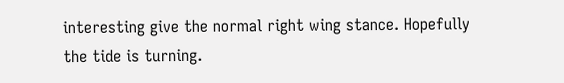interesting give the normal right wing stance. Hopefully the tide is turning.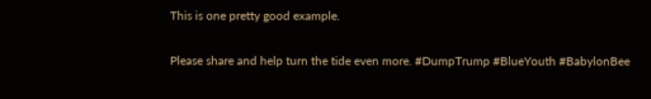This is one pretty good example.

Please share and help turn the tide even more. #DumpTrump #BlueYouth #BabylonBee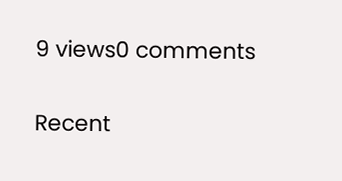9 views0 comments

Recent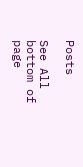Posts

See All
bottom of page